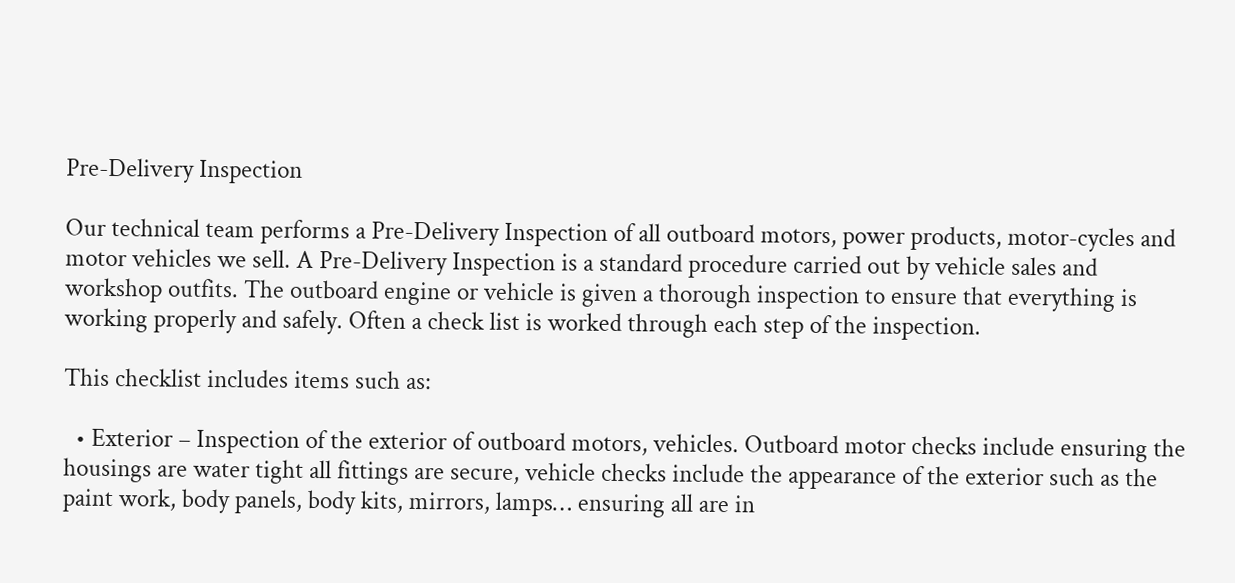Pre-Delivery Inspection

Our technical team performs a Pre-Delivery Inspection of all outboard motors, power products, motor-cycles and motor vehicles we sell. A Pre-Delivery Inspection is a standard procedure carried out by vehicle sales and workshop outfits. The outboard engine or vehicle is given a thorough inspection to ensure that everything is working properly and safely. Often a check list is worked through each step of the inspection.

This checklist includes items such as:

  • Exterior – Inspection of the exterior of outboard motors, vehicles. Outboard motor checks include ensuring the housings are water tight all fittings are secure, vehicle checks include the appearance of the exterior such as the paint work, body panels, body kits, mirrors, lamps… ensuring all are in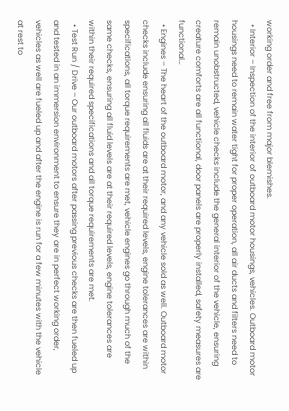working order and free from major blemishes.
  • Interior – Inspection of the interior of outboard motor housings, vehicles. Outboard motor housings need to remain water tight for proper operation, all air ducts and filters need to remain unobstructed, vehicle checks include the general interior of the vehicle, ensuring creature comforts are all functional, door panels are properly installed, safety measures are functional…
  • Engines – The heart of the outboard motor, and any vehicle sold as well. Outboard motor checks include ensuring all fluids are at their required levels, engine tolerances are within specifications, all torque requirements are met, vehicle engines go through much of the same checks, ensuring all fluid levels are at their required levels, engine tolerances are within their required specifications and all torque requirements are met.
  • Test Run / Drive – Our outboard motors after passing previous checks are then fueled up and tested in an immersion environment to ensure they are in perfect working order, vehicles as well are fueled up and after the engine is run for a few minutes with the vehicle at rest to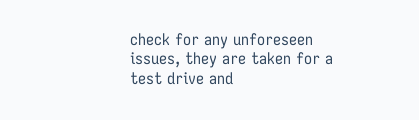check for any unforeseen issues, they are taken for a test drive and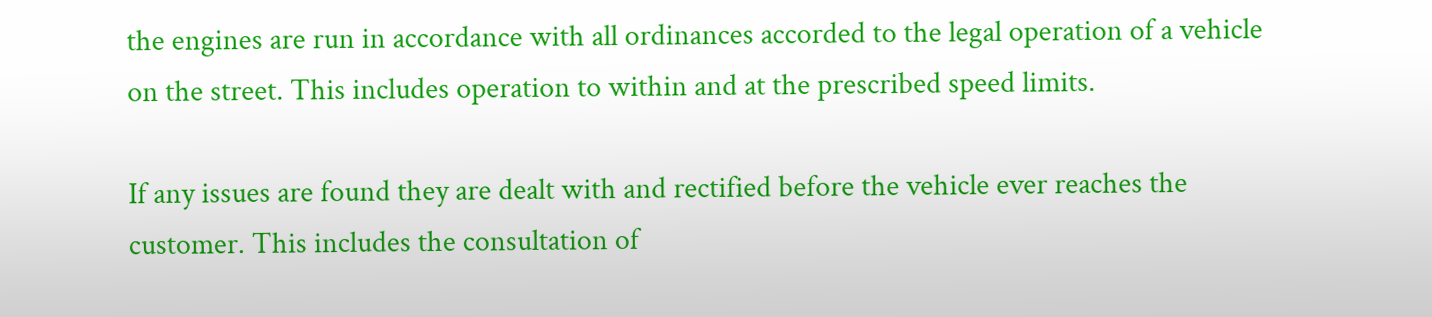the engines are run in accordance with all ordinances accorded to the legal operation of a vehicle on the street. This includes operation to within and at the prescribed speed limits.

If any issues are found they are dealt with and rectified before the vehicle ever reaches the customer. This includes the consultation of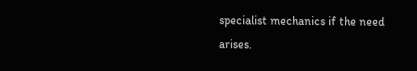specialist mechanics if the need arises.